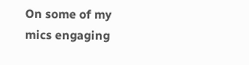On some of my mics engaging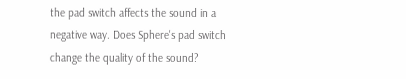the pad switch affects the sound in a negative way. Does Sphere's pad switch change the quality of the sound?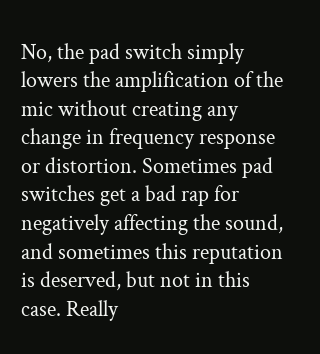No, the pad switch simply lowers the amplification of the mic without creating any change in frequency response or distortion. Sometimes pad switches get a bad rap for negatively affecting the sound, and sometimes this reputation is deserved, but not in this case. Really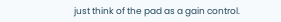just think of the pad as a gain control.